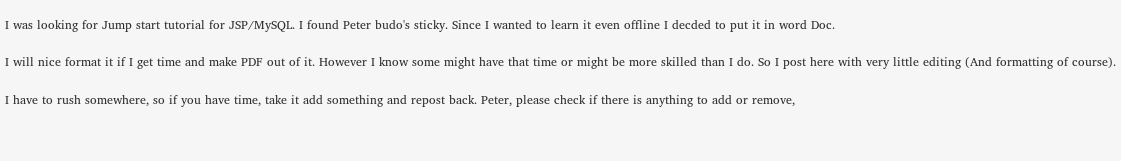I was looking for Jump start tutorial for JSP/MySQL. I found Peter budo's sticky. Since I wanted to learn it even offline I decded to put it in word Doc.

I will nice format it if I get time and make PDF out of it. However I know some might have that time or might be more skilled than I do. So I post here with very little editing (And formatting of course).

I have to rush somewhere, so if you have time, take it add something and repost back. Peter, please check if there is anything to add or remove,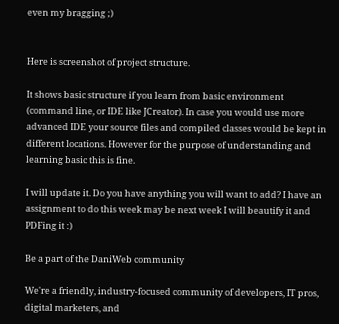even my bragging ;)


Here is screenshot of project structure.

It shows basic structure if you learn from basic environment (command line, or IDE like JCreator). In case you would use more advanced IDE your source files and compiled classes would be kept in different locations. However for the purpose of understanding and learning basic this is fine.

I will update it. Do you have anything you will want to add? I have an assignment to do this week may be next week I will beautify it and PDFing it :)

Be a part of the DaniWeb community

We're a friendly, industry-focused community of developers, IT pros, digital marketers, and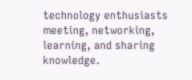technology enthusiasts meeting, networking, learning, and sharing knowledge.